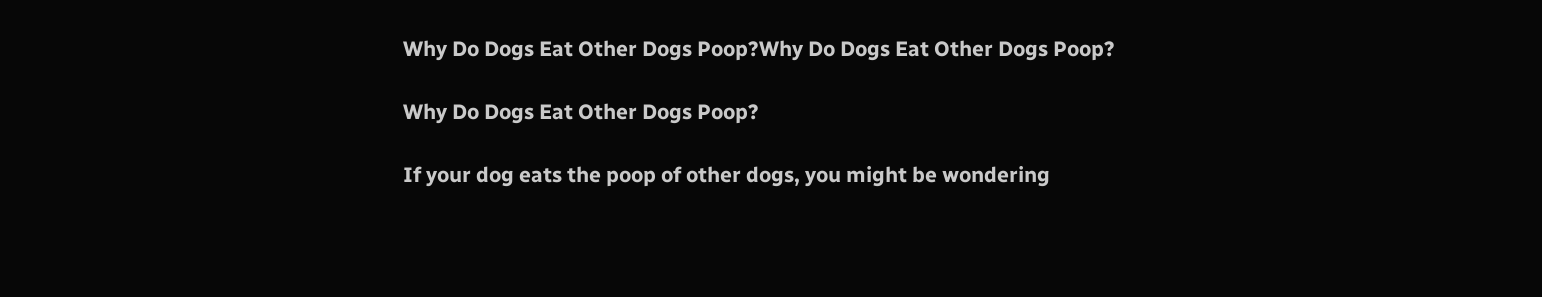Why Do Dogs Eat Other Dogs Poop?Why Do Dogs Eat Other Dogs Poop?

Why Do Dogs Eat Other Dogs Poop?

If your dog eats the poop of other dogs, you might be wondering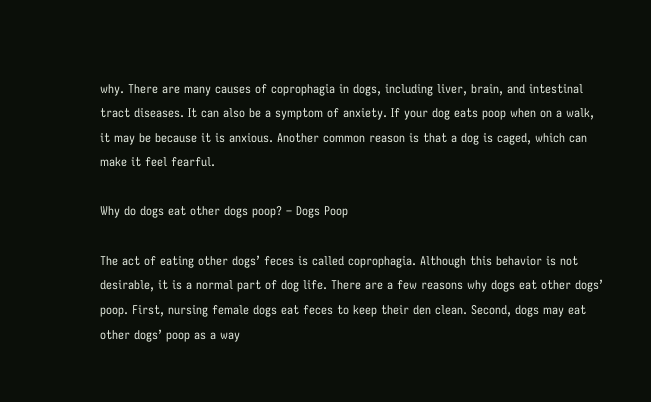why. There are many causes of coprophagia in dogs, including liver, brain, and intestinal tract diseases. It can also be a symptom of anxiety. If your dog eats poop when on a walk, it may be because it is anxious. Another common reason is that a dog is caged, which can make it feel fearful.

Why do dogs eat other dogs poop? – Dogs Poop

The act of eating other dogs’ feces is called coprophagia. Although this behavior is not desirable, it is a normal part of dog life. There are a few reasons why dogs eat other dogs’ poop. First, nursing female dogs eat feces to keep their den clean. Second, dogs may eat other dogs’ poop as a way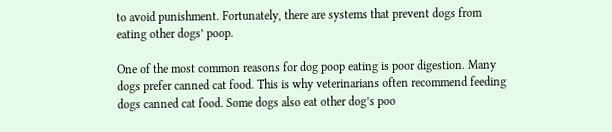to avoid punishment. Fortunately, there are systems that prevent dogs from eating other dogs’ poop.

One of the most common reasons for dog poop eating is poor digestion. Many dogs prefer canned cat food. This is why veterinarians often recommend feeding dogs canned cat food. Some dogs also eat other dog’s poo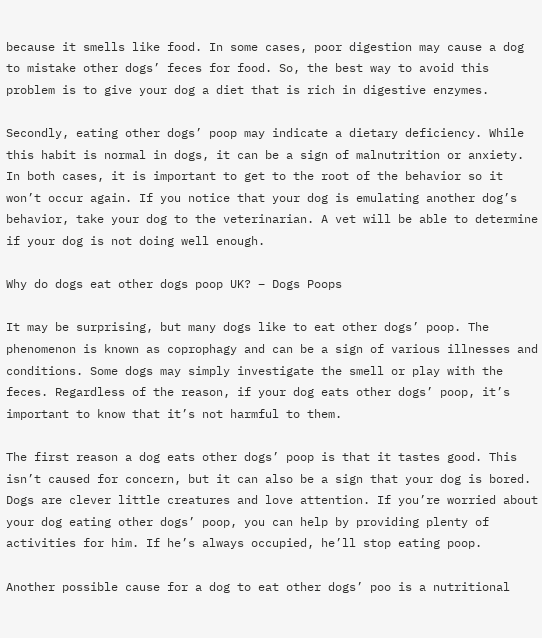because it smells like food. In some cases, poor digestion may cause a dog to mistake other dogs’ feces for food. So, the best way to avoid this problem is to give your dog a diet that is rich in digestive enzymes.

Secondly, eating other dogs’ poop may indicate a dietary deficiency. While this habit is normal in dogs, it can be a sign of malnutrition or anxiety. In both cases, it is important to get to the root of the behavior so it won’t occur again. If you notice that your dog is emulating another dog’s behavior, take your dog to the veterinarian. A vet will be able to determine if your dog is not doing well enough.

Why do dogs eat other dogs poop UK? – Dogs Poops

It may be surprising, but many dogs like to eat other dogs’ poop. The phenomenon is known as coprophagy and can be a sign of various illnesses and conditions. Some dogs may simply investigate the smell or play with the feces. Regardless of the reason, if your dog eats other dogs’ poop, it’s important to know that it’s not harmful to them.

The first reason a dog eats other dogs’ poop is that it tastes good. This isn’t caused for concern, but it can also be a sign that your dog is bored. Dogs are clever little creatures and love attention. If you’re worried about your dog eating other dogs’ poop, you can help by providing plenty of activities for him. If he’s always occupied, he’ll stop eating poop.

Another possible cause for a dog to eat other dogs’ poo is a nutritional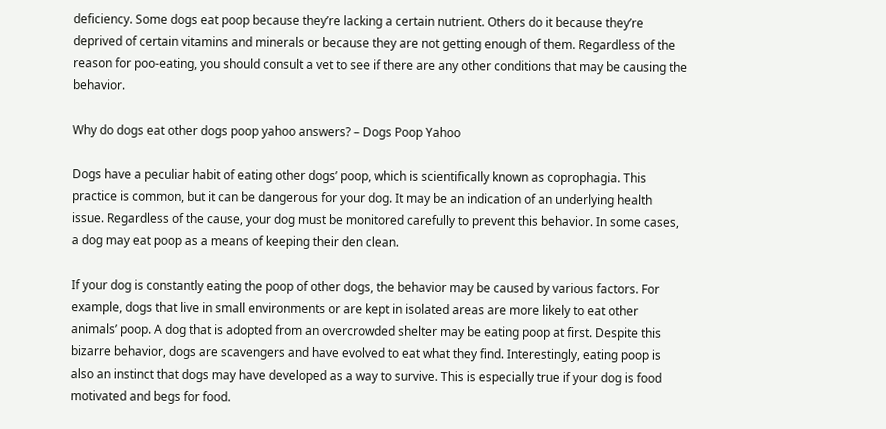deficiency. Some dogs eat poop because they’re lacking a certain nutrient. Others do it because they’re deprived of certain vitamins and minerals or because they are not getting enough of them. Regardless of the reason for poo-eating, you should consult a vet to see if there are any other conditions that may be causing the behavior.

Why do dogs eat other dogs poop yahoo answers? – Dogs Poop Yahoo

Dogs have a peculiar habit of eating other dogs’ poop, which is scientifically known as coprophagia. This practice is common, but it can be dangerous for your dog. It may be an indication of an underlying health issue. Regardless of the cause, your dog must be monitored carefully to prevent this behavior. In some cases, a dog may eat poop as a means of keeping their den clean.

If your dog is constantly eating the poop of other dogs, the behavior may be caused by various factors. For example, dogs that live in small environments or are kept in isolated areas are more likely to eat other animals’ poop. A dog that is adopted from an overcrowded shelter may be eating poop at first. Despite this bizarre behavior, dogs are scavengers and have evolved to eat what they find. Interestingly, eating poop is also an instinct that dogs may have developed as a way to survive. This is especially true if your dog is food motivated and begs for food.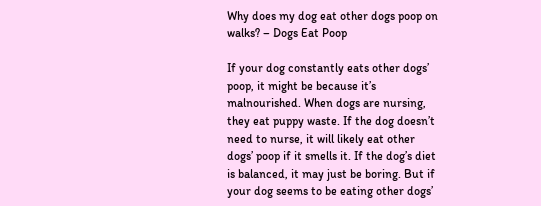Why does my dog eat other dogs poop on walks? – Dogs Eat Poop

If your dog constantly eats other dogs’ poop, it might be because it’s malnourished. When dogs are nursing, they eat puppy waste. If the dog doesn’t need to nurse, it will likely eat other dogs’ poop if it smells it. If the dog’s diet is balanced, it may just be boring. But if your dog seems to be eating other dogs’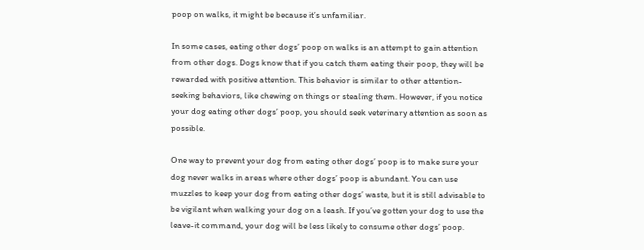poop on walks, it might be because it’s unfamiliar.

In some cases, eating other dogs’ poop on walks is an attempt to gain attention from other dogs. Dogs know that if you catch them eating their poop, they will be rewarded with positive attention. This behavior is similar to other attention-seeking behaviors, like chewing on things or stealing them. However, if you notice your dog eating other dogs’ poop, you should seek veterinary attention as soon as possible.

One way to prevent your dog from eating other dogs’ poop is to make sure your dog never walks in areas where other dogs’ poop is abundant. You can use muzzles to keep your dog from eating other dogs’ waste, but it is still advisable to be vigilant when walking your dog on a leash. If you’ve gotten your dog to use the leave-it command, your dog will be less likely to consume other dogs’ poop.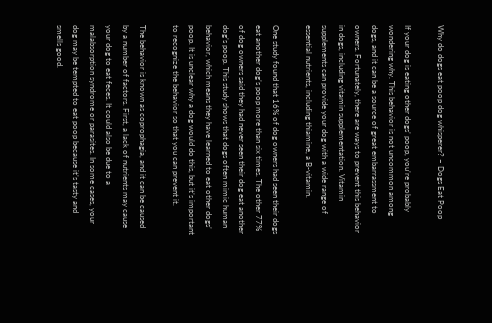Why do dogs eat poop dog whisperer? – Dogs Eat Poop

If your dog is eating other dogs’ poop, you’re probably wondering why. This behavior is not uncommon among dogs, and it can be a source of great embarrassment to owners. Fortunately, there are ways to prevent this behavior in dogs, including vitamin supplementation. Vitamin supplements can provide your dog with a wide range of essential nutrients, including thiamine, a B-vitamin.

One study found that 16% of dog owners had seen their dogs eat another dog’s poop more than six times. The other 77% of dog owners said they had never seen their dog eat another dog’s poop. This study shows that dogs often mimic human behavior, which means they have learned to eat other dogs’ poop. It is unclear why a dog would do this, but it’s important to recognize the behavior so that you can prevent it.

The behavior is known as coprophagia, and it can be caused by a number of factors. First, a lack of nutrients may cause your dog to eat feces. It could also be due to a malabsorption syndrome or parasites. In some cases, your dog may be tempted to eat poop because it’s tasty and smells good.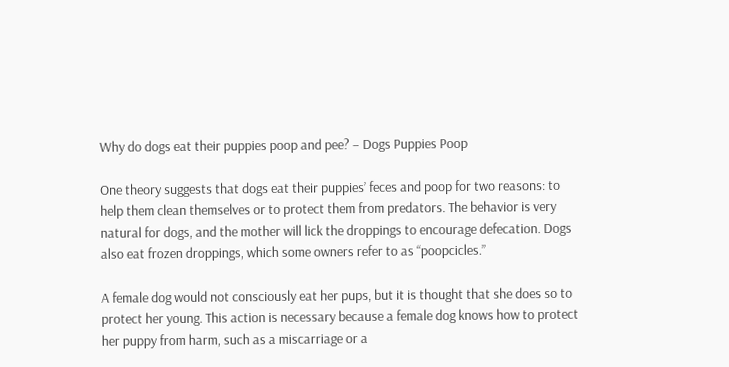Why do dogs eat their puppies poop and pee? – Dogs Puppies Poop

One theory suggests that dogs eat their puppies’ feces and poop for two reasons: to help them clean themselves or to protect them from predators. The behavior is very natural for dogs, and the mother will lick the droppings to encourage defecation. Dogs also eat frozen droppings, which some owners refer to as “poopcicles.”

A female dog would not consciously eat her pups, but it is thought that she does so to protect her young. This action is necessary because a female dog knows how to protect her puppy from harm, such as a miscarriage or a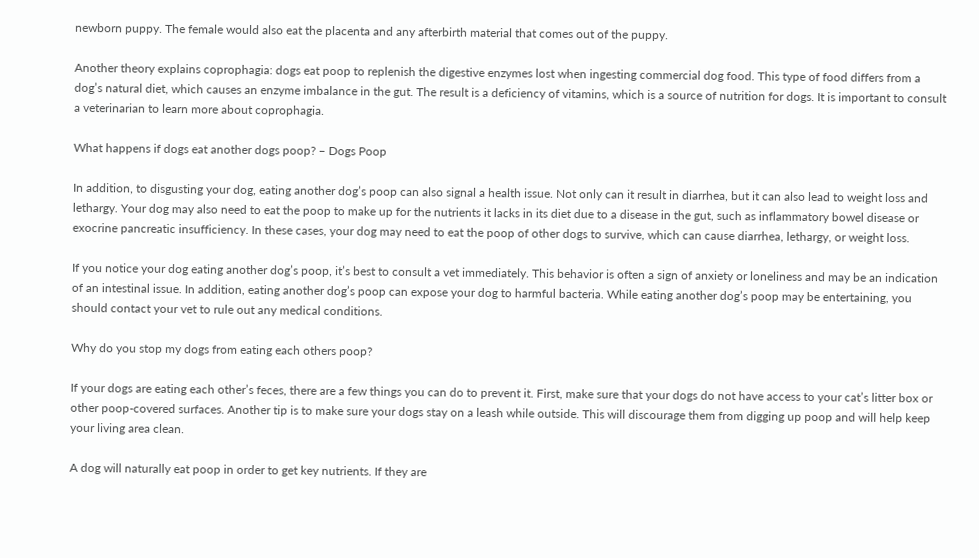newborn puppy. The female would also eat the placenta and any afterbirth material that comes out of the puppy.

Another theory explains coprophagia: dogs eat poop to replenish the digestive enzymes lost when ingesting commercial dog food. This type of food differs from a dog’s natural diet, which causes an enzyme imbalance in the gut. The result is a deficiency of vitamins, which is a source of nutrition for dogs. It is important to consult a veterinarian to learn more about coprophagia.

What happens if dogs eat another dogs poop? – Dogs Poop

In addition, to disgusting your dog, eating another dog’s poop can also signal a health issue. Not only can it result in diarrhea, but it can also lead to weight loss and lethargy. Your dog may also need to eat the poop to make up for the nutrients it lacks in its diet due to a disease in the gut, such as inflammatory bowel disease or exocrine pancreatic insufficiency. In these cases, your dog may need to eat the poop of other dogs to survive, which can cause diarrhea, lethargy, or weight loss.

If you notice your dog eating another dog’s poop, it’s best to consult a vet immediately. This behavior is often a sign of anxiety or loneliness and may be an indication of an intestinal issue. In addition, eating another dog’s poop can expose your dog to harmful bacteria. While eating another dog’s poop may be entertaining, you should contact your vet to rule out any medical conditions.

Why do you stop my dogs from eating each others poop?

If your dogs are eating each other’s feces, there are a few things you can do to prevent it. First, make sure that your dogs do not have access to your cat’s litter box or other poop-covered surfaces. Another tip is to make sure your dogs stay on a leash while outside. This will discourage them from digging up poop and will help keep your living area clean.

A dog will naturally eat poop in order to get key nutrients. If they are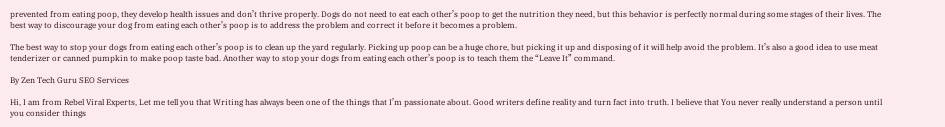prevented from eating poop, they develop health issues and don’t thrive properly. Dogs do not need to eat each other’s poop to get the nutrition they need, but this behavior is perfectly normal during some stages of their lives. The best way to discourage your dog from eating each other’s poop is to address the problem and correct it before it becomes a problem.

The best way to stop your dogs from eating each other’s poop is to clean up the yard regularly. Picking up poop can be a huge chore, but picking it up and disposing of it will help avoid the problem. It’s also a good idea to use meat tenderizer or canned pumpkin to make poop taste bad. Another way to stop your dogs from eating each other’s poop is to teach them the “Leave It” command.

By Zen Tech Guru SEO Services

Hi, I am from Rebel Viral Experts, Let me tell you that Writing has always been one of the things that I’m passionate about. Good writers define reality and turn fact into truth. I believe that You never really understand a person until you consider things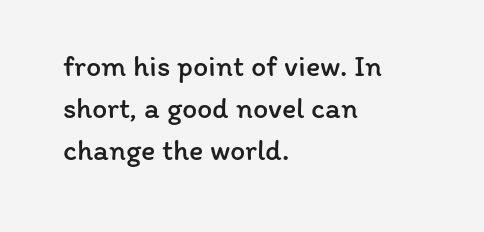from his point of view. In short, a good novel can change the world.